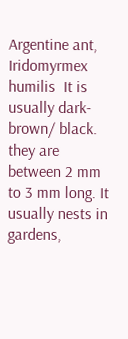Argentine ant, Iridomyrmex humilis  It is usually dark-brown/ black. they are between 2 mm to 3 mm long. It usually nests in gardens,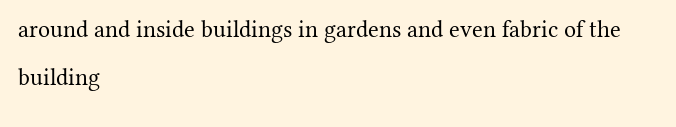around and inside buildings in gardens and even fabric of the building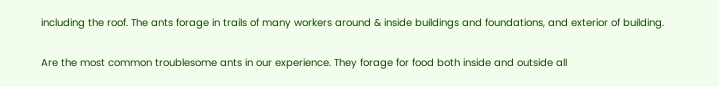including the roof. The ants forage in trails of many workers around & inside buildings and foundations, and exterior of building.

Are the most common troublesome ants in our experience. They forage for food both inside and outside all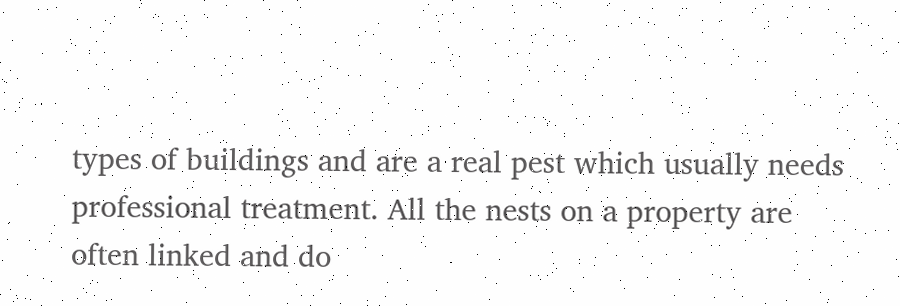types of buildings and are a real pest which usually needs professional treatment. All the nests on a property are often linked and do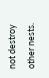not destroy other nests.